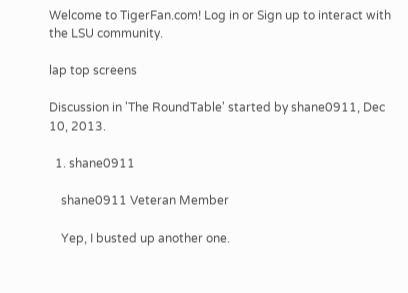Welcome to TigerFan.com! Log in or Sign up to interact with the LSU community.

lap top screens

Discussion in 'The RoundTable' started by shane0911, Dec 10, 2013.

  1. shane0911

    shane0911 Veteran Member

    Yep, I busted up another one.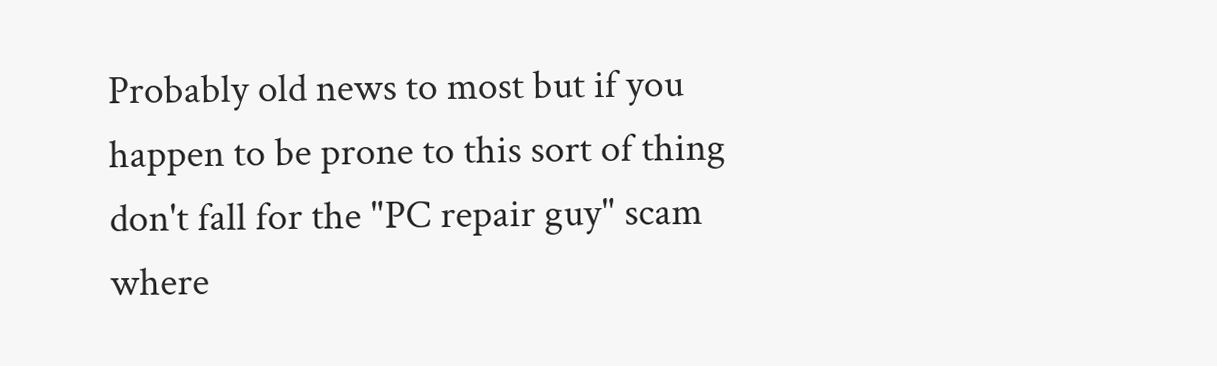Probably old news to most but if you happen to be prone to this sort of thing don't fall for the "PC repair guy" scam where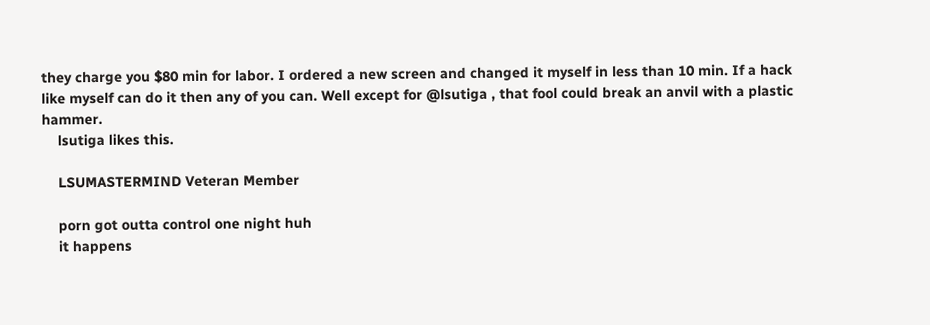they charge you $80 min for labor. I ordered a new screen and changed it myself in less than 10 min. If a hack like myself can do it then any of you can. Well except for @lsutiga , that fool could break an anvil with a plastic hammer.
    lsutiga likes this.

    LSUMASTERMIND Veteran Member

    porn got outta control one night huh
    it happens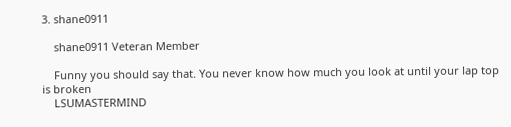3. shane0911

    shane0911 Veteran Member

    Funny you should say that. You never know how much you look at until your lap top is broken
    LSUMASTERMIND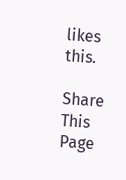likes this.

Share This Page